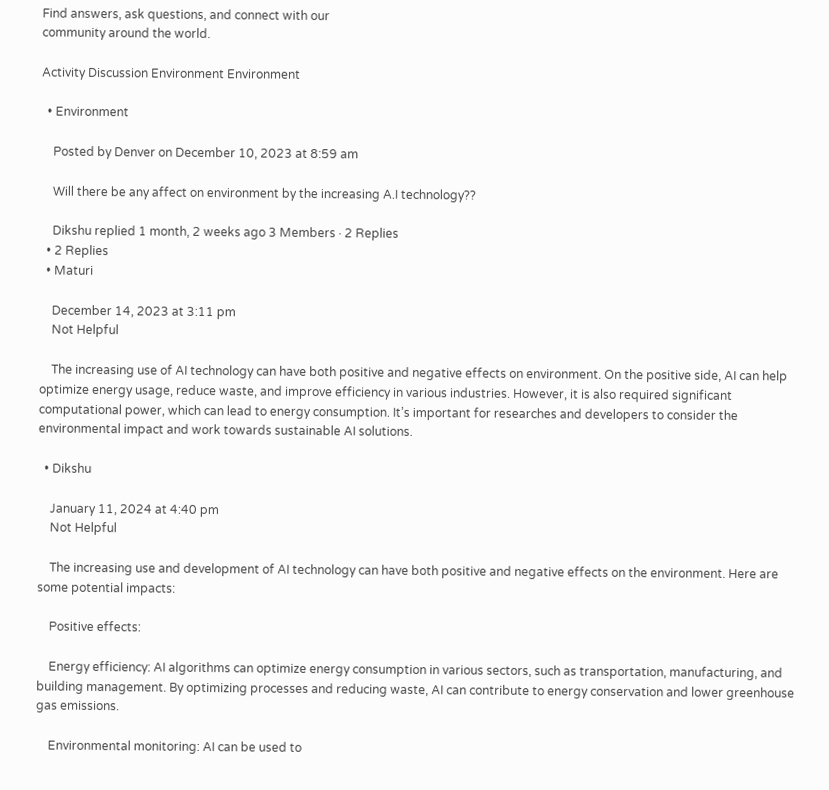Find answers, ask questions, and connect with our
community around the world.

Activity Discussion Environment Environment

  • Environment

    Posted by Denver on December 10, 2023 at 8:59 am

    Will there be any affect on environment by the increasing A.I technology??

    Dikshu replied 1 month, 2 weeks ago 3 Members · 2 Replies
  • 2 Replies
  • Maturi

    December 14, 2023 at 3:11 pm
    Not Helpful

    The increasing use of AI technology can have both positive and negative effects on environment. On the positive side, AI can help optimize energy usage, reduce waste, and improve efficiency in various industries. However, it is also required significant computational power, which can lead to energy consumption. It’s important for researches and developers to consider the environmental impact and work towards sustainable AI solutions.

  • Dikshu

    January 11, 2024 at 4:40 pm
    Not Helpful

    The increasing use and development of AI technology can have both positive and negative effects on the environment. Here are some potential impacts:

    Positive effects:

    Energy efficiency: AI algorithms can optimize energy consumption in various sectors, such as transportation, manufacturing, and building management. By optimizing processes and reducing waste, AI can contribute to energy conservation and lower greenhouse gas emissions.

    Environmental monitoring: AI can be used to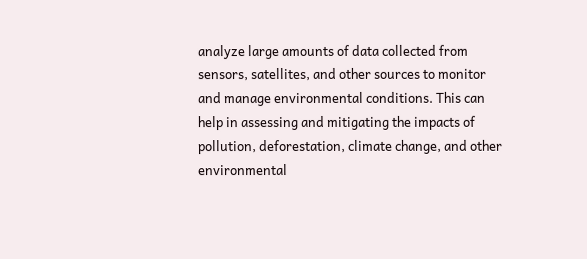analyze large amounts of data collected from sensors, satellites, and other sources to monitor and manage environmental conditions. This can help in assessing and mitigating the impacts of pollution, deforestation, climate change, and other environmental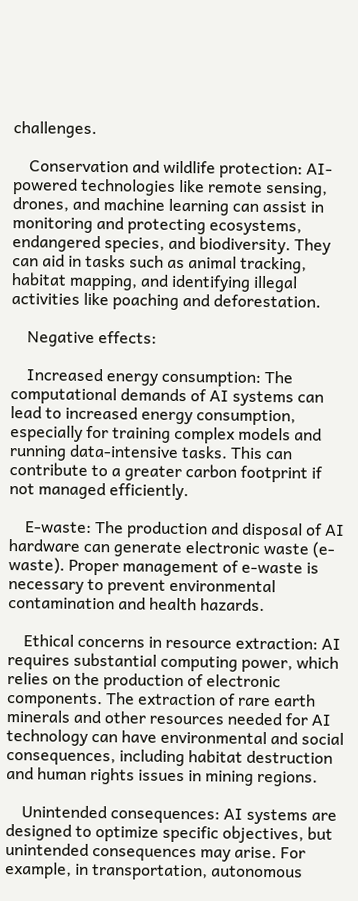challenges.

    Conservation and wildlife protection: AI-powered technologies like remote sensing, drones, and machine learning can assist in monitoring and protecting ecosystems, endangered species, and biodiversity. They can aid in tasks such as animal tracking, habitat mapping, and identifying illegal activities like poaching and deforestation.

    Negative effects:

    Increased energy consumption: The computational demands of AI systems can lead to increased energy consumption, especially for training complex models and running data-intensive tasks. This can contribute to a greater carbon footprint if not managed efficiently.

    E-waste: The production and disposal of AI hardware can generate electronic waste (e-waste). Proper management of e-waste is necessary to prevent environmental contamination and health hazards.

    Ethical concerns in resource extraction: AI requires substantial computing power, which relies on the production of electronic components. The extraction of rare earth minerals and other resources needed for AI technology can have environmental and social consequences, including habitat destruction and human rights issues in mining regions.

    Unintended consequences: AI systems are designed to optimize specific objectives, but unintended consequences may arise. For example, in transportation, autonomous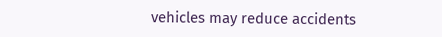vehicles may reduce accidents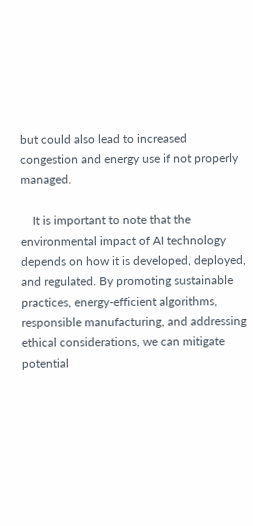but could also lead to increased congestion and energy use if not properly managed.

    It is important to note that the environmental impact of AI technology depends on how it is developed, deployed, and regulated. By promoting sustainable practices, energy-efficient algorithms, responsible manufacturing, and addressing ethical considerations, we can mitigate potential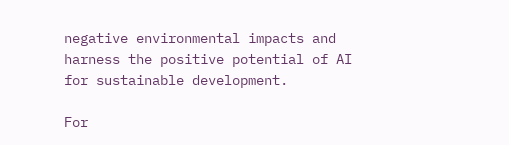negative environmental impacts and harness the positive potential of AI for sustainable development.

For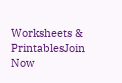Worksheets & PrintablesJoin Now